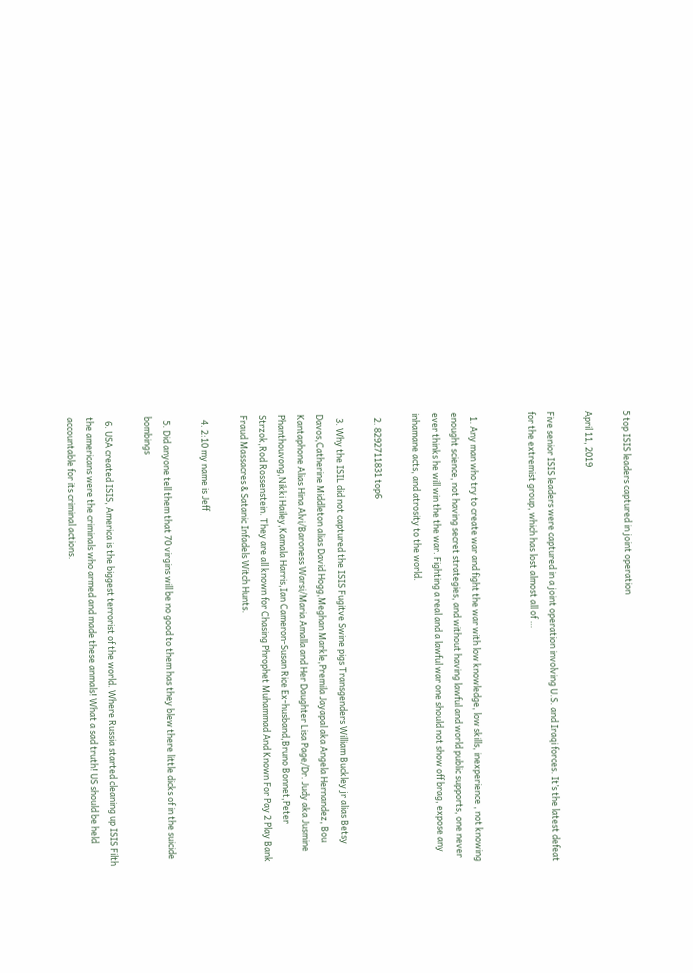5 top ISIS leaders captured in joint operation

April 11, 2019

Five senior ISIS leaders were captured in a joint operation involving U.S. and Iraqi forces. It’s the latest defeat for the extremist group, which has lost almost all of …


  1. Any man who try to create war and fight the war with low knowledge, low skills, inexperience , not knowing enought science, not having secret strategies, and without having lawful and world public supports, one never ever thinks he will win the the war. Fighting a real and a lawful war one should not show off brag, expose any inhamane acts, and atrosity to the world.

  2. 8292711831 top6

  3. Why the ISIL did not captured the ISIS Fugitve Swine pigs Transgenders William Buckley jr alias Betsy Davos,Catherine Middleton alias David Hogg,Meghan Markle,Premila Jayapal aka Angela Hernandez, Bou Kantaphone Alias Hina Alvi/Baroness Warsi/Maria Amalla and Her Daughter Lisa Page/Dr. Judy aka Jusmine Phanthouvong,Nikki Hailey,Kamala Harris,Ian Cameron-Susan Rice Ex-husband,Bruno Bonnet,Peter Strzok,Rod Rossenstein. They are all known for Chasing Phrophet Muhammad And Known For Pay 2 Play Bank Fraud Massacres & Satanic Infadels Witch Hunts.

  4. 2:10 my name is Jeff

  5. Did anyone tell them that 70 virgins will be no good to them has they blew there little dicks of in the suicide bombings

  6. USA created ISIS, America is the biggest terrorist of the world. Where Russia started cleaning up ISIS Filth the americans were the criminals who armed and made these anmals! What a sad truth! US should be held accountable for its criminal actions.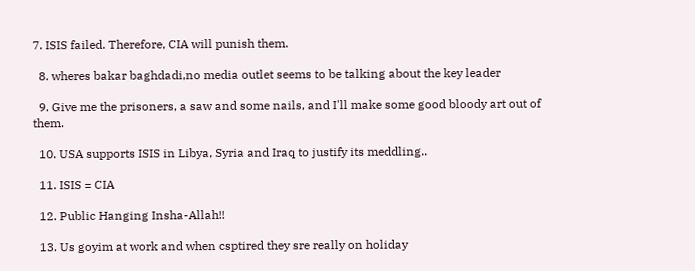7. ISIS failed. Therefore, CIA will punish them.

  8. wheres bakar baghdadi,no media outlet seems to be talking about the key leader

  9. Give me the prisoners, a saw and some nails, and I'll make some good bloody art out of them.

  10. USA supports ISIS in Libya, Syria and Iraq to justify its meddling..

  11. ISIS = CIA

  12. Public Hanging Insha-Allah!!

  13. Us goyim at work and when csptired they sre really on holiday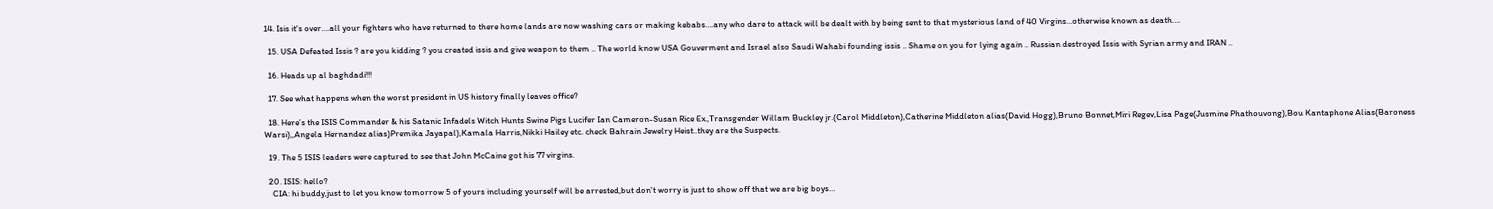14. Isis it's over….all your fighters who have returned to there home lands are now washing cars or making kebabs….any who dare to attack will be dealt with by being sent to that mysterious land of 40 Virgins…otherwise known as death….

  15. USA Defeated Issis ? are you kidding ? you created issis and give weapon to them .. The world know USA Gouverment and Israel also Saudi Wahabi founding issis .. Shame on you for lying again .. Russian destroyed Issis with Syrian army and IRAN ..

  16. Heads up al baghdadi!!!

  17. See what happens when the worst president in US history finally leaves office?

  18. Here’s the ISIS Commander & his Satanic Infadels Witch Hunts Swine Pigs Lucifer Ian Cameron-Susan Rice Ex.,Transgender Willam Buckley jr.(Carol Middleton),Catherine Middleton alias(David Hogg),Bruno Bonnet,Miri Regev,Lisa Page(Jusmine Phathouvong),Bou Kantaphone Alias(Baroness Warsi),,Angela Hernandez alias)Premika Jayapal),Kamala Harris,Nikki Hailey etc. check Bahrain Jewelry Heist..they are the Suspects.

  19. The 5 ISIS leaders were captured to see that John McCaine got his 77 virgins.

  20. ISIS: hello?
    CIA: hi buddy,just to let you know tomorrow 5 of yours including yourself will be arrested,but don't worry is just to show off that we are big boys…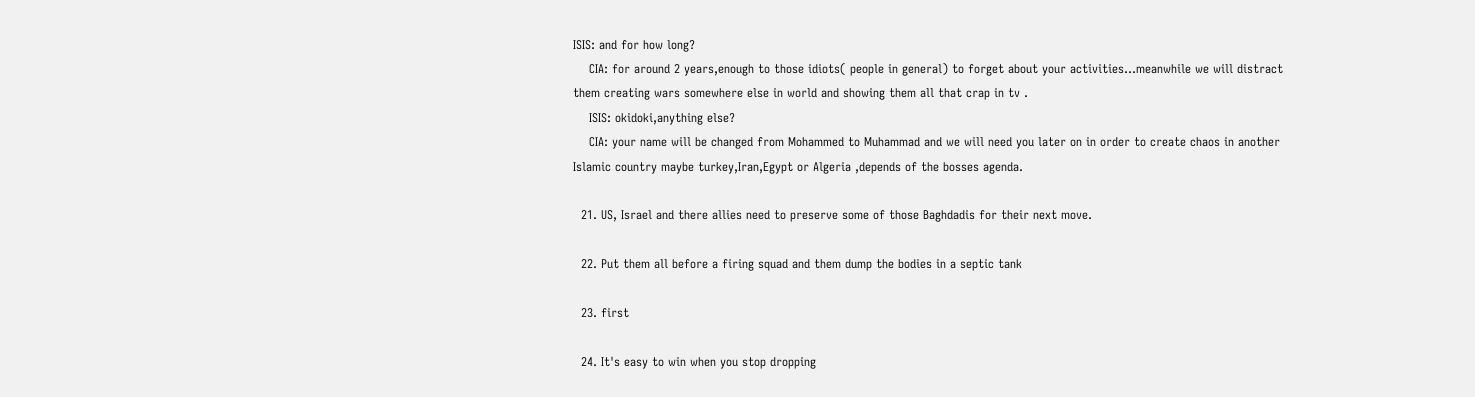ISIS: and for how long?
    CIA: for around 2 years,enough to those idiots( people in general) to forget about your activities…meanwhile we will distract them creating wars somewhere else in world and showing them all that crap in tv .
    ISIS: okidoki,anything else?
    CIA: your name will be changed from Mohammed to Muhammad and we will need you later on in order to create chaos in another Islamic country maybe turkey,Iran,Egypt or Algeria ,depends of the bosses agenda.

  21. US, Israel and there allies need to preserve some of those Baghdadis for their next move.

  22. Put them all before a firing squad and them dump the bodies in a septic tank

  23. first

  24. It's easy to win when you stop dropping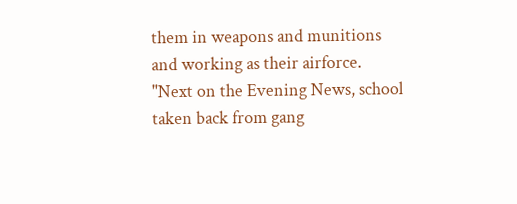them in weapons and munitions and working as their airforce. "Next on the Evening News, school taken back from gang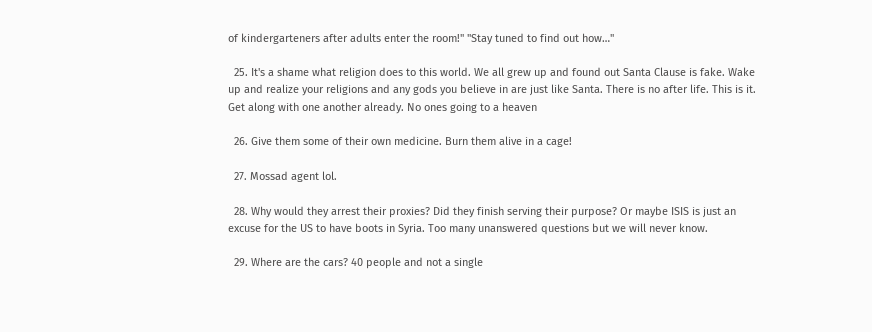of kindergarteners after adults enter the room!" "Stay tuned to find out how…"

  25. It's a shame what religion does to this world. We all grew up and found out Santa Clause is fake. Wake up and realize your religions and any gods you believe in are just like Santa. There is no after life. This is it. Get along with one another already. No ones going to a heaven

  26. Give them some of their own medicine. Burn them alive in a cage!

  27. Mossad agent lol.

  28. Why would they arrest their proxies? Did they finish serving their purpose? Or maybe ISIS is just an excuse for the US to have boots in Syria. Too many unanswered questions but we will never know.

  29. Where are the cars? 40 people and not a single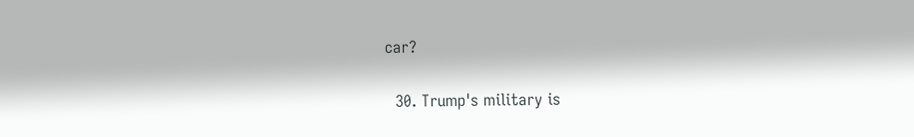car?

  30. Trump's military is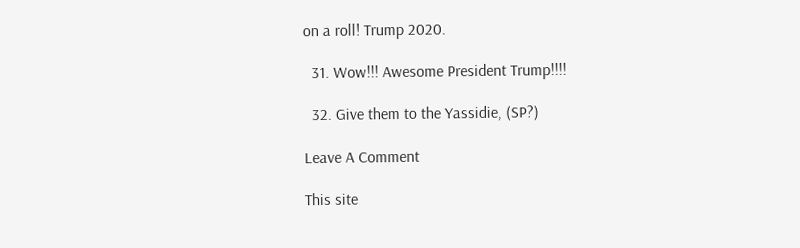on a roll! Trump 2020.

  31. Wow!!! Awesome President Trump!!!!

  32. Give them to the Yassidie, (SP?)

Leave A Comment

This site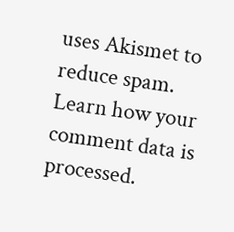uses Akismet to reduce spam. Learn how your comment data is processed.